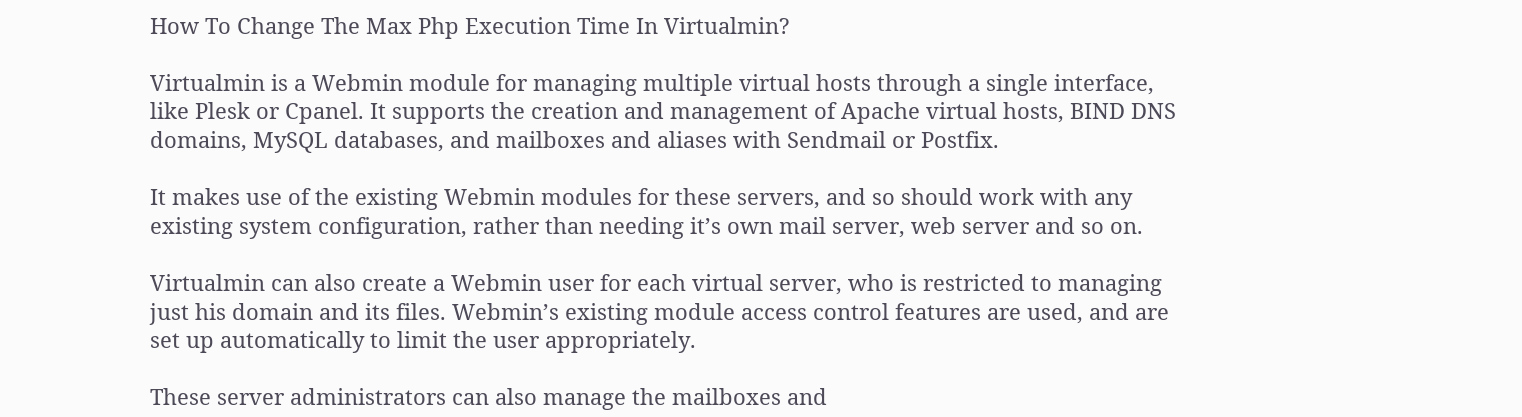How To Change The Max Php Execution Time In Virtualmin?

Virtualmin is a Webmin module for managing multiple virtual hosts through a single interface, like Plesk or Cpanel. It supports the creation and management of Apache virtual hosts, BIND DNS domains, MySQL databases, and mailboxes and aliases with Sendmail or Postfix.

It makes use of the existing Webmin modules for these servers, and so should work with any existing system configuration, rather than needing it’s own mail server, web server and so on.

Virtualmin can also create a Webmin user for each virtual server, who is restricted to managing just his domain and its files. Webmin’s existing module access control features are used, and are set up automatically to limit the user appropriately.

These server administrators can also manage the mailboxes and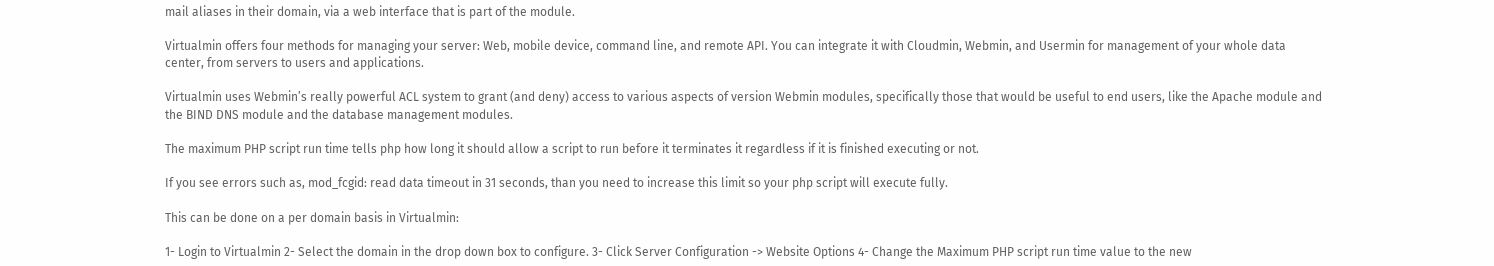mail aliases in their domain, via a web interface that is part of the module.

Virtualmin offers four methods for managing your server: Web, mobile device, command line, and remote API. You can integrate it with Cloudmin, Webmin, and Usermin for management of your whole data center, from servers to users and applications.

Virtualmin uses Webmin’s really powerful ACL system to grant (and deny) access to various aspects of version Webmin modules, specifically those that would be useful to end users, like the Apache module and the BIND DNS module and the database management modules.

The maximum PHP script run time tells php how long it should allow a script to run before it terminates it regardless if it is finished executing or not.

If you see errors such as, mod_fcgid: read data timeout in 31 seconds, than you need to increase this limit so your php script will execute fully.

This can be done on a per domain basis in Virtualmin:

1- Login to Virtualmin 2- Select the domain in the drop down box to configure. 3- Click Server Configuration -> Website Options 4- Change the Maximum PHP script run time value to the new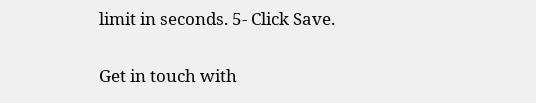limit in seconds. 5- Click Save.

Get in touch with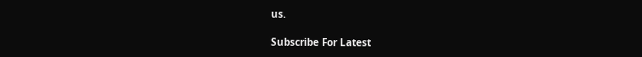us.

Subscribe For Latest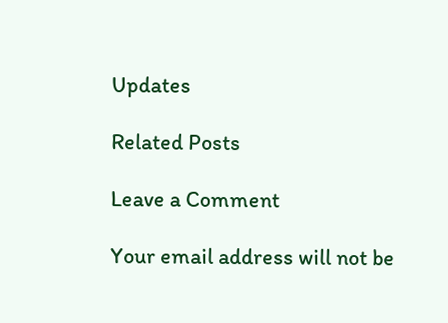Updates

Related Posts

Leave a Comment

Your email address will not be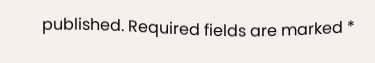published. Required fields are marked *